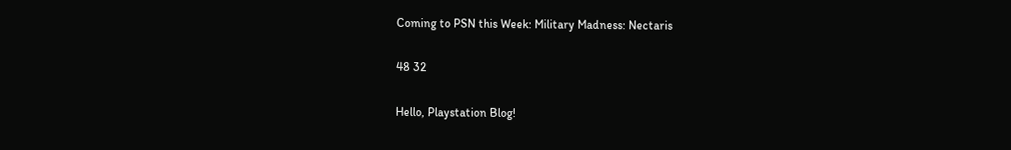Coming to PSN this Week: Military Madness: Nectaris

48 32

Hello, Playstation Blog!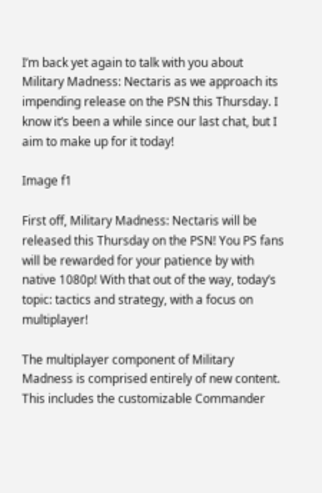I’m back yet again to talk with you about Military Madness: Nectaris as we approach its impending release on the PSN this Thursday. I know it’s been a while since our last chat, but I aim to make up for it today!

Image f1

First off, Military Madness: Nectaris will be released this Thursday on the PSN! You PS fans will be rewarded for your patience by with native 1080p! With that out of the way, today’s topic: tactics and strategy, with a focus on multiplayer!

The multiplayer component of Military Madness is comprised entirely of new content. This includes the customizable Commander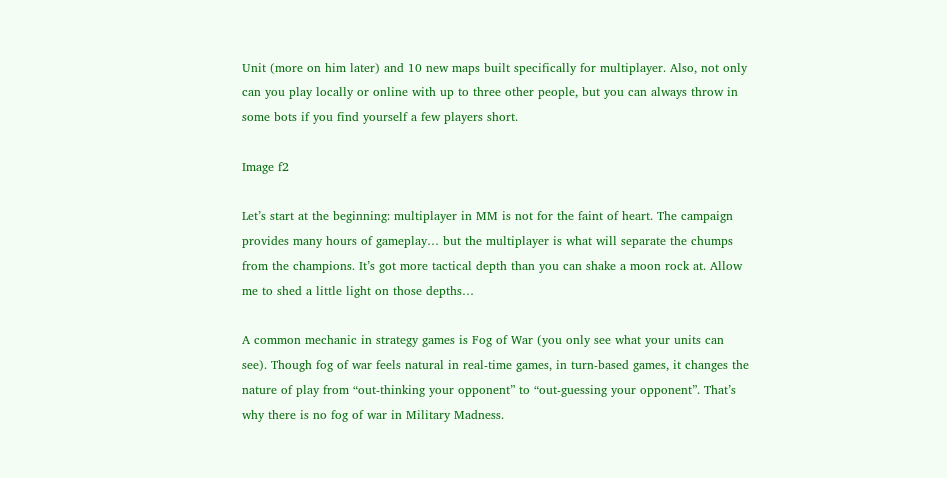Unit (more on him later) and 10 new maps built specifically for multiplayer. Also, not only can you play locally or online with up to three other people, but you can always throw in some bots if you find yourself a few players short.

Image f2

Let’s start at the beginning: multiplayer in MM is not for the faint of heart. The campaign provides many hours of gameplay… but the multiplayer is what will separate the chumps from the champions. It’s got more tactical depth than you can shake a moon rock at. Allow me to shed a little light on those depths…

A common mechanic in strategy games is Fog of War (you only see what your units can see). Though fog of war feels natural in real-time games, in turn-based games, it changes the nature of play from “out-thinking your opponent” to “out-guessing your opponent”. That’s why there is no fog of war in Military Madness.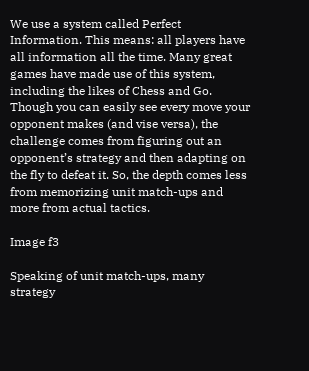We use a system called Perfect Information. This means: all players have all information all the time. Many great games have made use of this system, including the likes of Chess and Go. Though you can easily see every move your opponent makes (and vise versa), the challenge comes from figuring out an opponent’s strategy and then adapting on the fly to defeat it. So, the depth comes less from memorizing unit match-ups and more from actual tactics.

Image f3

Speaking of unit match-ups, many strategy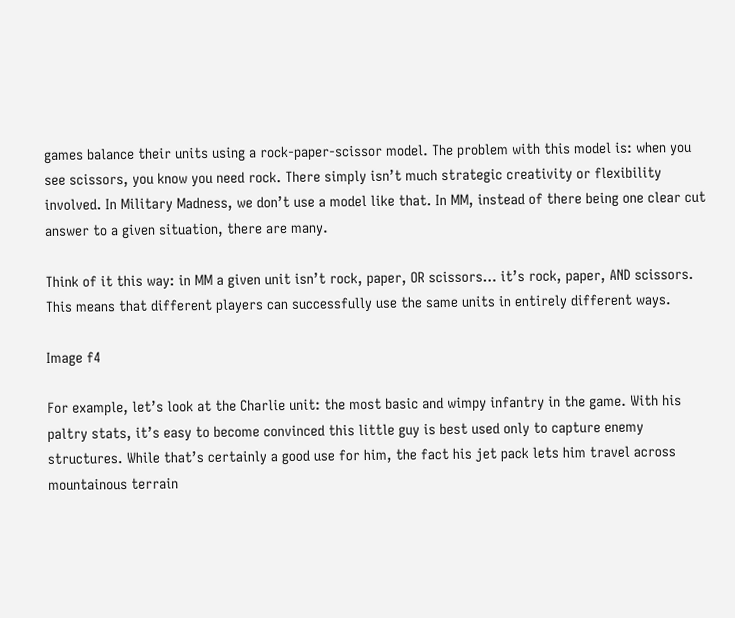games balance their units using a rock-paper-scissor model. The problem with this model is: when you see scissors, you know you need rock. There simply isn’t much strategic creativity or flexibility involved. In Military Madness, we don’t use a model like that. In MM, instead of there being one clear cut answer to a given situation, there are many.

Think of it this way: in MM a given unit isn’t rock, paper, OR scissors… it’s rock, paper, AND scissors. This means that different players can successfully use the same units in entirely different ways.

Image f4

For example, let’s look at the Charlie unit: the most basic and wimpy infantry in the game. With his paltry stats, it’s easy to become convinced this little guy is best used only to capture enemy structures. While that’s certainly a good use for him, the fact his jet pack lets him travel across mountainous terrain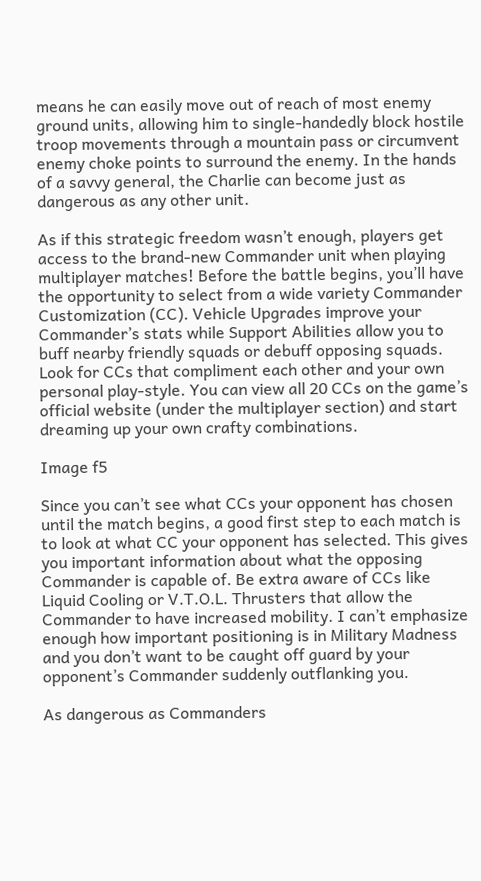means he can easily move out of reach of most enemy ground units, allowing him to single-handedly block hostile troop movements through a mountain pass or circumvent enemy choke points to surround the enemy. In the hands of a savvy general, the Charlie can become just as dangerous as any other unit.

As if this strategic freedom wasn’t enough, players get access to the brand-new Commander unit when playing multiplayer matches! Before the battle begins, you’ll have the opportunity to select from a wide variety Commander Customization (CC). Vehicle Upgrades improve your Commander’s stats while Support Abilities allow you to buff nearby friendly squads or debuff opposing squads. Look for CCs that compliment each other and your own personal play-style. You can view all 20 CCs on the game’s official website (under the multiplayer section) and start dreaming up your own crafty combinations.

Image f5

Since you can’t see what CCs your opponent has chosen until the match begins, a good first step to each match is to look at what CC your opponent has selected. This gives you important information about what the opposing Commander is capable of. Be extra aware of CCs like Liquid Cooling or V.T.O.L. Thrusters that allow the Commander to have increased mobility. I can’t emphasize enough how important positioning is in Military Madness and you don’t want to be caught off guard by your opponent’s Commander suddenly outflanking you.

As dangerous as Commanders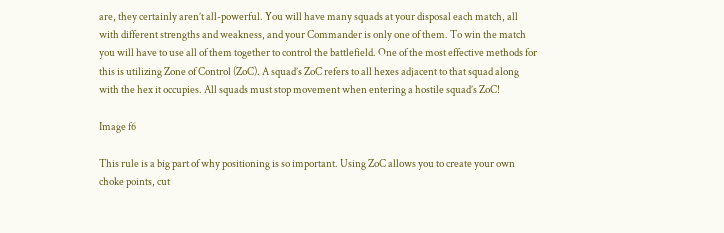are, they certainly aren’t all-powerful. You will have many squads at your disposal each match, all with different strengths and weakness, and your Commander is only one of them. To win the match you will have to use all of them together to control the battlefield. One of the most effective methods for this is utilizing Zone of Control (ZoC). A squad’s ZoC refers to all hexes adjacent to that squad along with the hex it occupies. All squads must stop movement when entering a hostile squad’s ZoC!

Image f6

This rule is a big part of why positioning is so important. Using ZoC allows you to create your own choke points, cut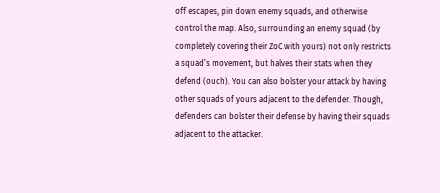off escapes, pin down enemy squads, and otherwise control the map. Also, surrounding an enemy squad (by completely covering their ZoC with yours) not only restricts a squad’s movement, but halves their stats when they defend (ouch). You can also bolster your attack by having other squads of yours adjacent to the defender. Though, defenders can bolster their defense by having their squads adjacent to the attacker.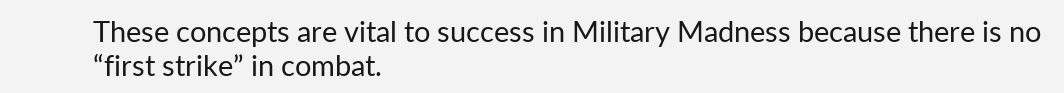These concepts are vital to success in Military Madness because there is no “first strike” in combat.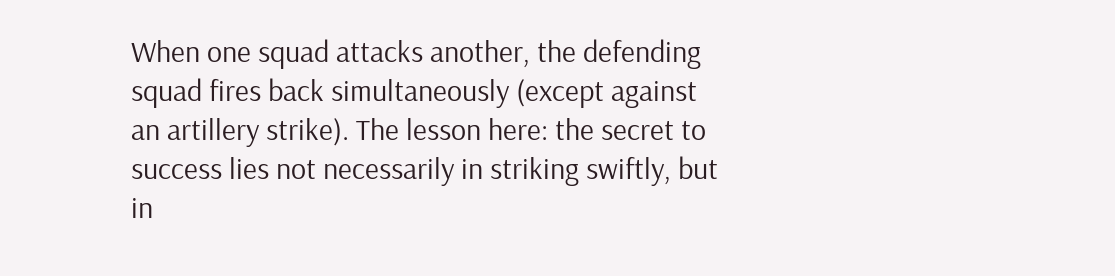When one squad attacks another, the defending squad fires back simultaneously (except against an artillery strike). The lesson here: the secret to success lies not necessarily in striking swiftly, but in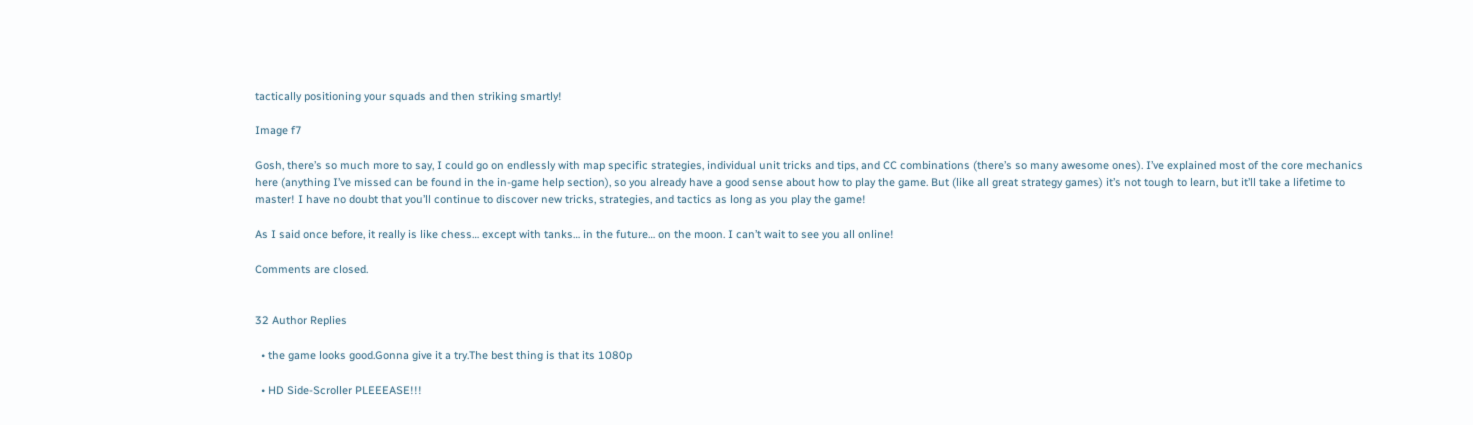tactically positioning your squads and then striking smartly!

Image f7

Gosh, there’s so much more to say, I could go on endlessly with map specific strategies, individual unit tricks and tips, and CC combinations (there’s so many awesome ones). I’ve explained most of the core mechanics here (anything I’ve missed can be found in the in-game help section), so you already have a good sense about how to play the game. But (like all great strategy games) it’s not tough to learn, but it’ll take a lifetime to master! I have no doubt that you’ll continue to discover new tricks, strategies, and tactics as long as you play the game!

As I said once before, it really is like chess… except with tanks… in the future… on the moon. I can’t wait to see you all online!

Comments are closed.


32 Author Replies

  • the game looks good.Gonna give it a try.The best thing is that its 1080p

  • HD Side-Scroller PLEEEASE!!!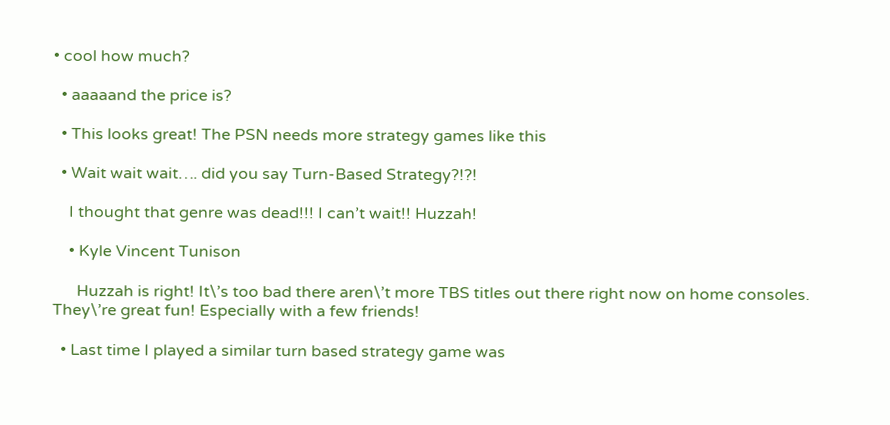• cool how much?

  • aaaaand the price is?

  • This looks great! The PSN needs more strategy games like this

  • Wait wait wait…. did you say Turn-Based Strategy?!?!

    I thought that genre was dead!!! I can’t wait!! Huzzah!

    • Kyle Vincent Tunison

      Huzzah is right! It\’s too bad there aren\’t more TBS titles out there right now on home consoles. They\’re great fun! Especially with a few friends!

  • Last time I played a similar turn based strategy game was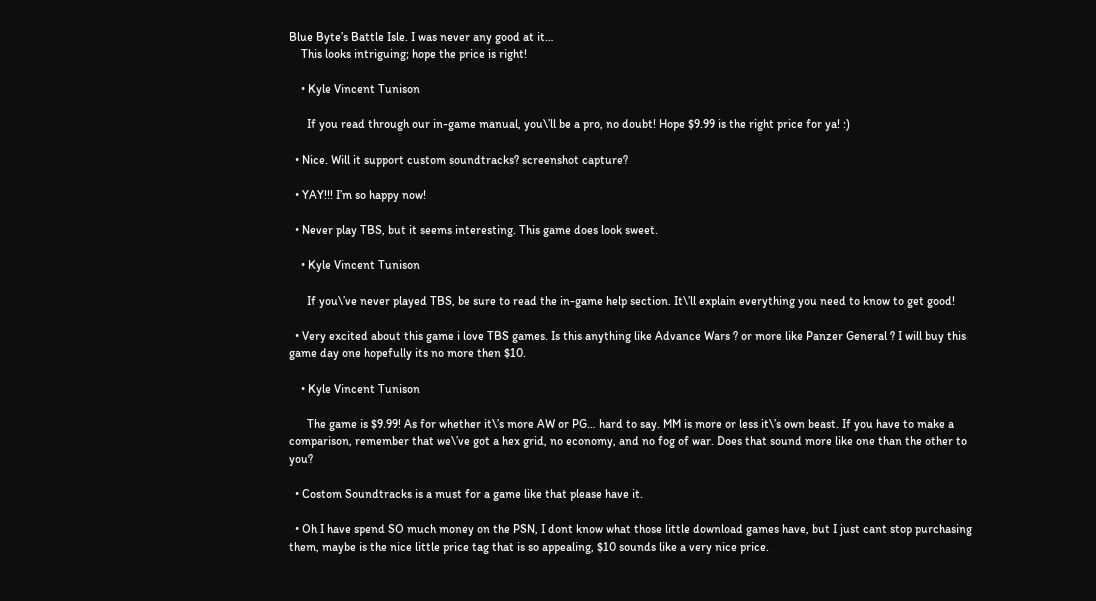Blue Byte’s Battle Isle. I was never any good at it…
    This looks intriguing; hope the price is right!

    • Kyle Vincent Tunison

      If you read through our in-game manual, you\’ll be a pro, no doubt! Hope $9.99 is the right price for ya! :)

  • Nice. Will it support custom soundtracks? screenshot capture?

  • YAY!!! I’m so happy now!

  • Never play TBS, but it seems interesting. This game does look sweet.

    • Kyle Vincent Tunison

      If you\’ve never played TBS, be sure to read the in-game help section. It\’ll explain everything you need to know to get good!

  • Very excited about this game i love TBS games. Is this anything like Advance Wars ? or more like Panzer General ? I will buy this game day one hopefully its no more then $10.

    • Kyle Vincent Tunison

      The game is $9.99! As for whether it\’s more AW or PG… hard to say. MM is more or less it\’s own beast. If you have to make a comparison, remember that we\’ve got a hex grid, no economy, and no fog of war. Does that sound more like one than the other to you?

  • Costom Soundtracks is a must for a game like that please have it.

  • Oh I have spend SO much money on the PSN, I dont know what those little download games have, but I just cant stop purchasing them, maybe is the nice little price tag that is so appealing, $10 sounds like a very nice price.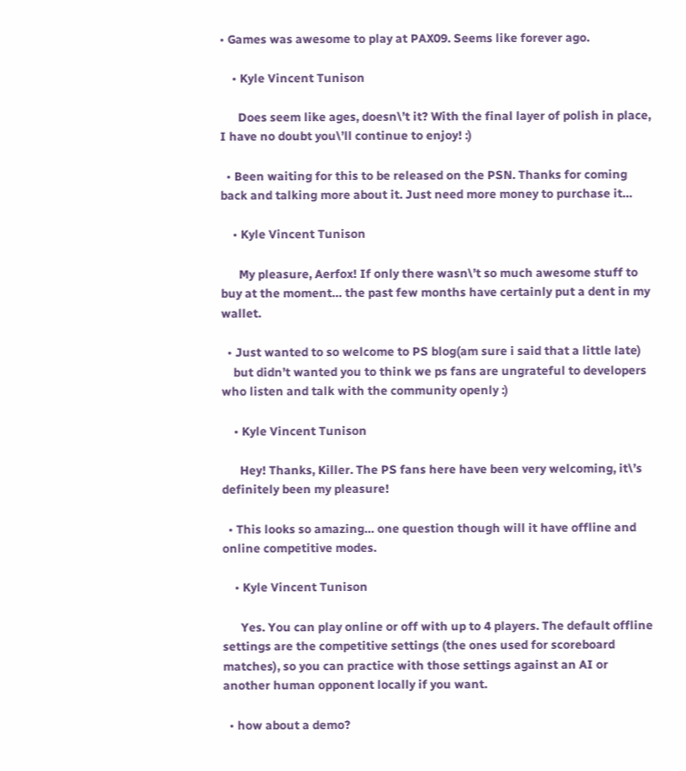• Games was awesome to play at PAX09. Seems like forever ago.

    • Kyle Vincent Tunison

      Does seem like ages, doesn\’t it? With the final layer of polish in place, I have no doubt you\’ll continue to enjoy! :)

  • Been waiting for this to be released on the PSN. Thanks for coming back and talking more about it. Just need more money to purchase it…

    • Kyle Vincent Tunison

      My pleasure, Aerfox! If only there wasn\’t so much awesome stuff to buy at the moment… the past few months have certainly put a dent in my wallet.

  • Just wanted to so welcome to PS blog(am sure i said that a little late)
    but didn’t wanted you to think we ps fans are ungrateful to developers who listen and talk with the community openly :)

    • Kyle Vincent Tunison

      Hey! Thanks, Killer. The PS fans here have been very welcoming, it\’s definitely been my pleasure!

  • This looks so amazing… one question though will it have offline and online competitive modes.

    • Kyle Vincent Tunison

      Yes. You can play online or off with up to 4 players. The default offline settings are the competitive settings (the ones used for scoreboard matches), so you can practice with those settings against an AI or another human opponent locally if you want.

  • how about a demo?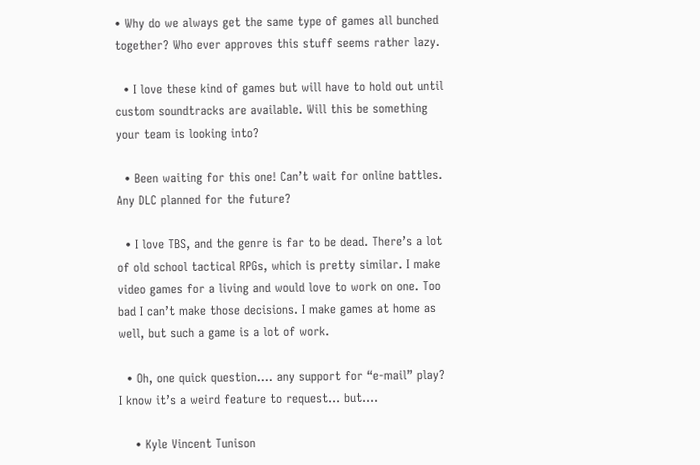• Why do we always get the same type of games all bunched together? Who ever approves this stuff seems rather lazy.

  • I love these kind of games but will have to hold out until custom soundtracks are available. Will this be something your team is looking into?

  • Been waiting for this one! Can’t wait for online battles. Any DLC planned for the future?

  • I love TBS, and the genre is far to be dead. There’s a lot of old school tactical RPGs, which is pretty similar. I make video games for a living and would love to work on one. Too bad I can’t make those decisions. I make games at home as well, but such a game is a lot of work.

  • Oh, one quick question…. any support for “e-mail” play? I know it’s a weird feature to request… but….

    • Kyle Vincent Tunison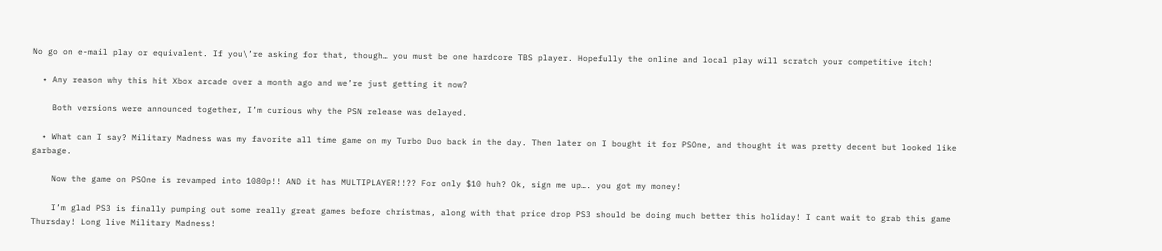No go on e-mail play or equivalent. If you\’re asking for that, though… you must be one hardcore TBS player. Hopefully the online and local play will scratch your competitive itch!

  • Any reason why this hit Xbox arcade over a month ago and we’re just getting it now?

    Both versions were announced together, I’m curious why the PSN release was delayed.

  • What can I say? Military Madness was my favorite all time game on my Turbo Duo back in the day. Then later on I bought it for PSOne, and thought it was pretty decent but looked like garbage.

    Now the game on PSOne is revamped into 1080p!! AND it has MULTIPLAYER!!?? For only $10 huh? Ok, sign me up…. you got my money!

    I’m glad PS3 is finally pumping out some really great games before christmas, along with that price drop PS3 should be doing much better this holiday! I cant wait to grab this game Thursday! Long live Military Madness!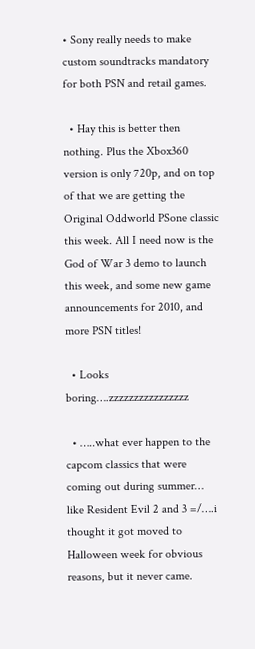• Sony really needs to make custom soundtracks mandatory for both PSN and retail games.

  • Hay this is better then nothing. Plus the Xbox360 version is only 720p, and on top of that we are getting the Original Oddworld PSone classic this week. All I need now is the God of War 3 demo to launch this week, and some new game announcements for 2010, and more PSN titles!

  • Looks boring….zzzzzzzzzzzzzzzz

  • …..what ever happen to the capcom classics that were coming out during summer… like Resident Evil 2 and 3 =/….i thought it got moved to Halloween week for obvious reasons, but it never came.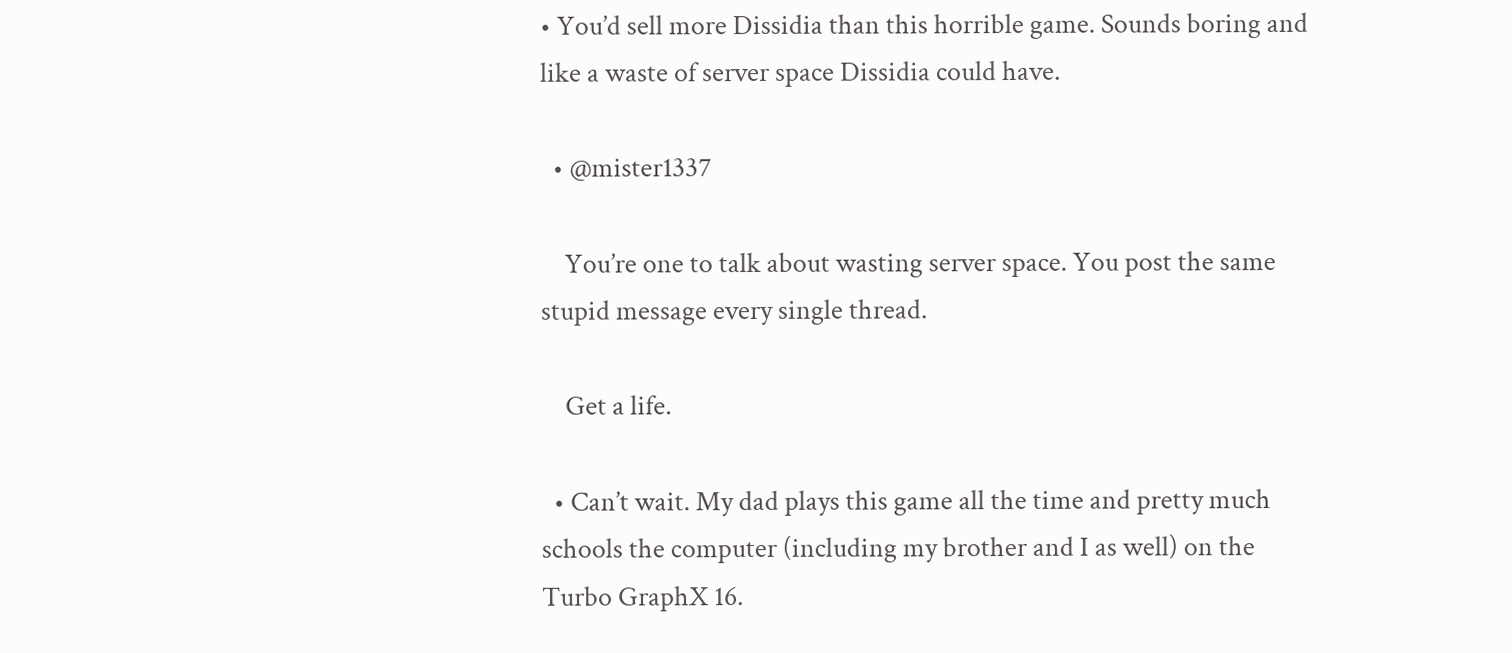• You’d sell more Dissidia than this horrible game. Sounds boring and like a waste of server space Dissidia could have.

  • @mister1337

    You’re one to talk about wasting server space. You post the same stupid message every single thread.

    Get a life.

  • Can’t wait. My dad plays this game all the time and pretty much schools the computer (including my brother and I as well) on the Turbo GraphX 16.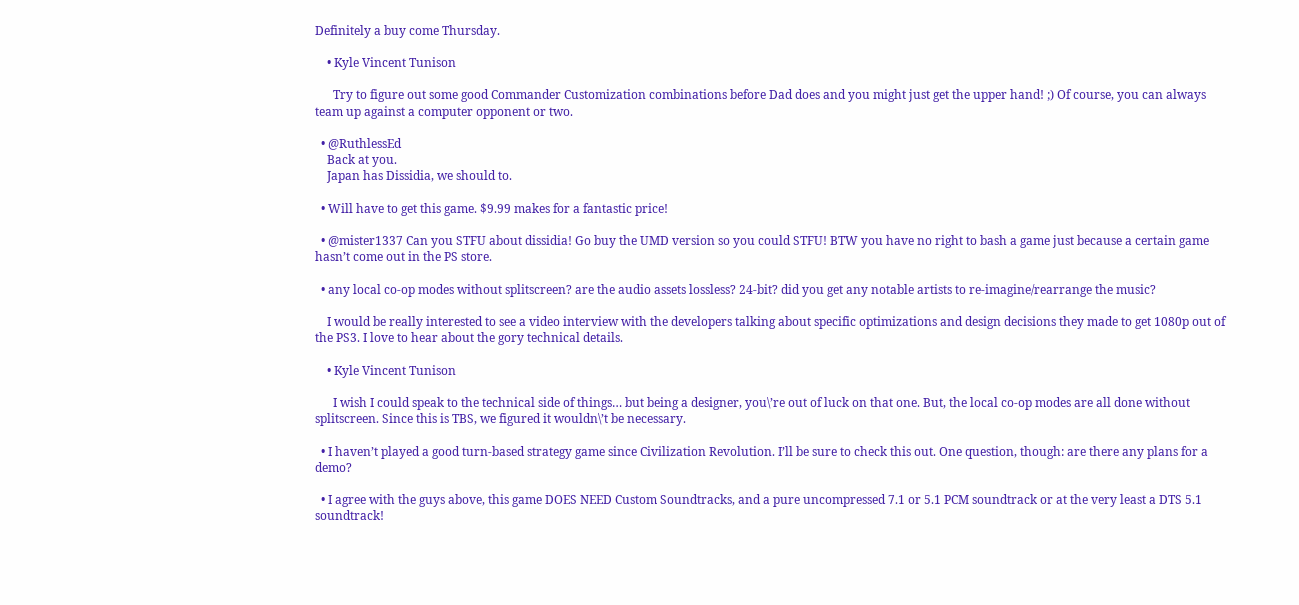Definitely a buy come Thursday.

    • Kyle Vincent Tunison

      Try to figure out some good Commander Customization combinations before Dad does and you might just get the upper hand! ;) Of course, you can always team up against a computer opponent or two.

  • @RuthlessEd
    Back at you.
    Japan has Dissidia, we should to.

  • Will have to get this game. $9.99 makes for a fantastic price!

  • @mister1337 Can you STFU about dissidia! Go buy the UMD version so you could STFU! BTW you have no right to bash a game just because a certain game hasn’t come out in the PS store.

  • any local co-op modes without splitscreen? are the audio assets lossless? 24-bit? did you get any notable artists to re-imagine/rearrange the music?

    I would be really interested to see a video interview with the developers talking about specific optimizations and design decisions they made to get 1080p out of the PS3. I love to hear about the gory technical details.

    • Kyle Vincent Tunison

      I wish I could speak to the technical side of things… but being a designer, you\’re out of luck on that one. But, the local co-op modes are all done without splitscreen. Since this is TBS, we figured it wouldn\’t be necessary.

  • I haven’t played a good turn-based strategy game since Civilization Revolution. I’ll be sure to check this out. One question, though: are there any plans for a demo?

  • I agree with the guys above, this game DOES NEED Custom Soundtracks, and a pure uncompressed 7.1 or 5.1 PCM soundtrack or at the very least a DTS 5.1 soundtrack!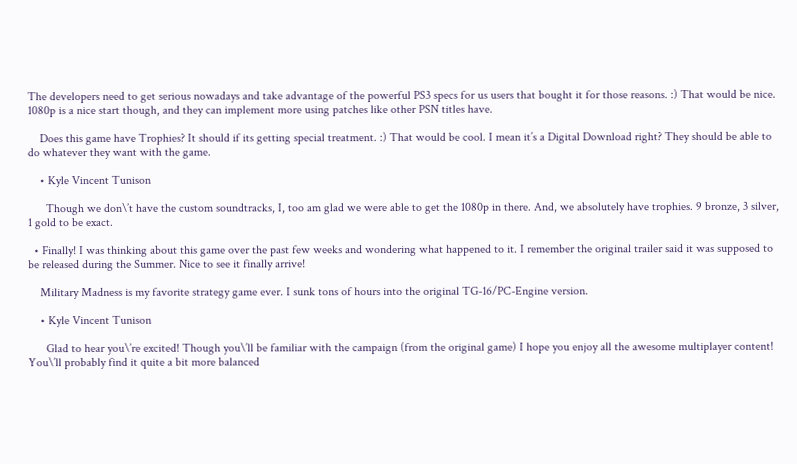The developers need to get serious nowadays and take advantage of the powerful PS3 specs for us users that bought it for those reasons. :) That would be nice. 1080p is a nice start though, and they can implement more using patches like other PSN titles have.

    Does this game have Trophies? It should if its getting special treatment. :) That would be cool. I mean it’s a Digital Download right? They should be able to do whatever they want with the game.

    • Kyle Vincent Tunison

      Though we don\’t have the custom soundtracks, I, too am glad we were able to get the 1080p in there. And, we absolutely have trophies. 9 bronze, 3 silver, 1 gold to be exact.

  • Finally! I was thinking about this game over the past few weeks and wondering what happened to it. I remember the original trailer said it was supposed to be released during the Summer. Nice to see it finally arrive!

    Military Madness is my favorite strategy game ever. I sunk tons of hours into the original TG-16/PC-Engine version.

    • Kyle Vincent Tunison

      Glad to hear you\’re excited! Though you\’ll be familiar with the campaign (from the original game) I hope you enjoy all the awesome multiplayer content! You\’ll probably find it quite a bit more balanced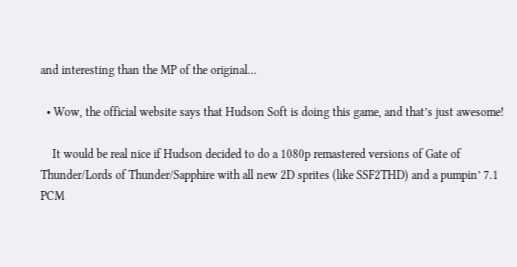and interesting than the MP of the original…

  • Wow, the official website says that Hudson Soft is doing this game, and that’s just awesome!

    It would be real nice if Hudson decided to do a 1080p remastered versions of Gate of Thunder/Lords of Thunder/Sapphire with all new 2D sprites (like SSF2THD) and a pumpin’ 7.1 PCM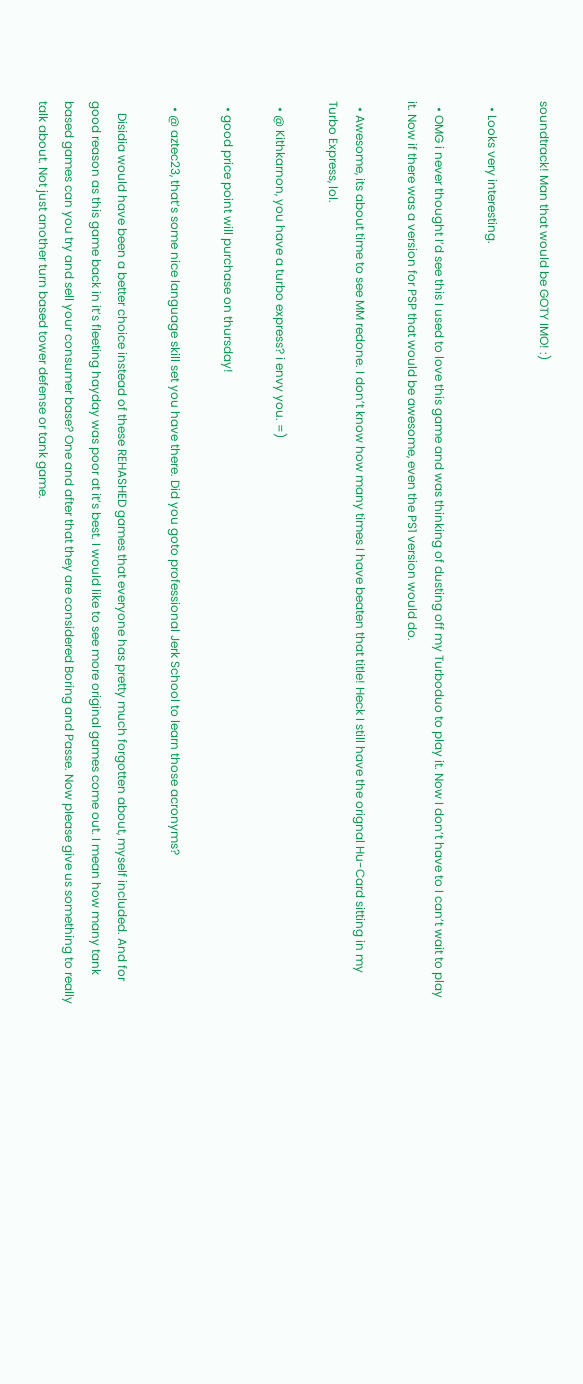soundtrack! Man that would be GOTY IMO! :)

  • Looks very interesting.

  • OMG i never thought I’d see this I used to love this game and was thinking of dusting off my Turboduo to play it. Now I don’t have to I can’t wait to play it. Now if there was a version for PSP that would be awesome, even the PS1 version would do.

  • Awesome, its about time to see MM redone. I don’t know how many times I have beaten that title! Heck I still have the orignal Hu-Card sitting in my Turbo Express, lol.

  • @ Kithkarnon, you have a turbo express? i envy you. =)

  • good price point will purchase on thursday!

  • @ aztec23, that’s some nice language skill set you have there. Did you goto professional Jerk School to learn those acronyms?

    Disidia would have been a better choice instead of these REHASHED games that everyone has pretty much forgotten about, myself included. And for good reason as this game back in it’s fleeting hayday was poor at it’s best. I would like to see more original games come out. I mean how many tank based games can you try and sell your consumer base? One and after that they are considered Boring and Passe. Now please give us something to really talk about. Not just another turn based tower defense or tank game.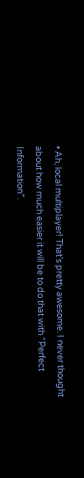• Ah, local multiplayer! That’s pretty awesome. I never thought about how much easier it will be to do that with “Perfect Information”.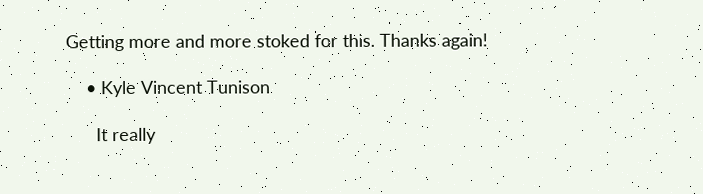Getting more and more stoked for this. Thanks again!

    • Kyle Vincent Tunison

      It really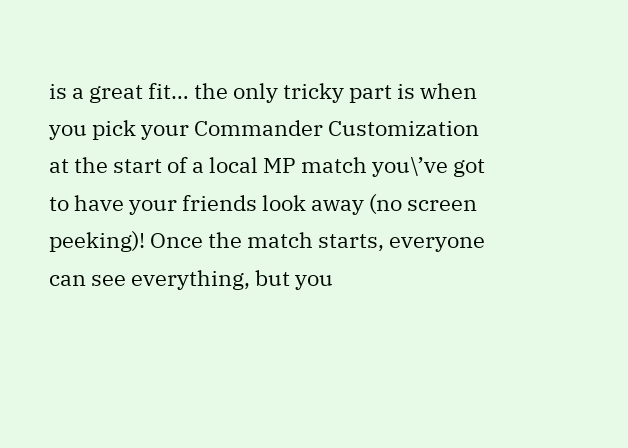is a great fit… the only tricky part is when you pick your Commander Customization at the start of a local MP match you\’ve got to have your friends look away (no screen peeking)! Once the match starts, everyone can see everything, but you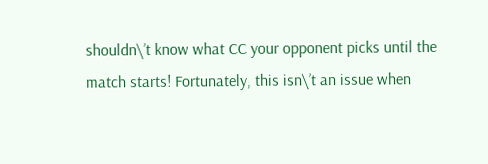shouldn\’t know what CC your opponent picks until the match starts! Fortunately, this isn\’t an issue when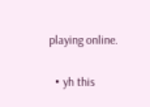playing online.

  • yh this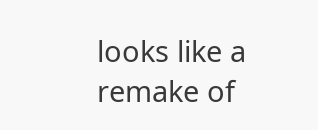looks like a remake of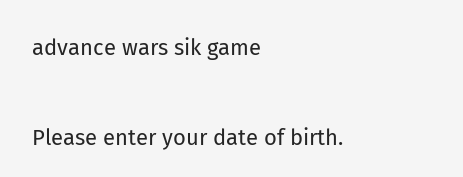advance wars sik game

Please enter your date of birth.